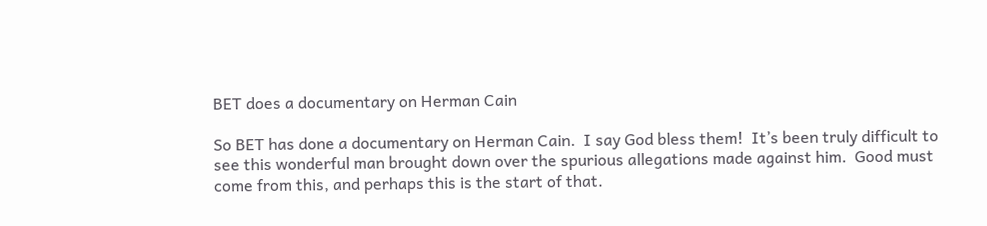BET does a documentary on Herman Cain

So BET has done a documentary on Herman Cain.  I say God bless them!  It’s been truly difficult to see this wonderful man brought down over the spurious allegations made against him.  Good must come from this, and perhaps this is the start of that.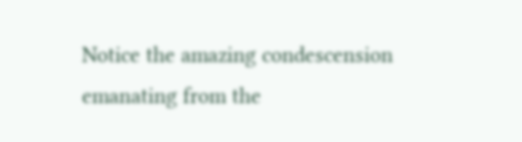Notice the amazing condescension emanating from the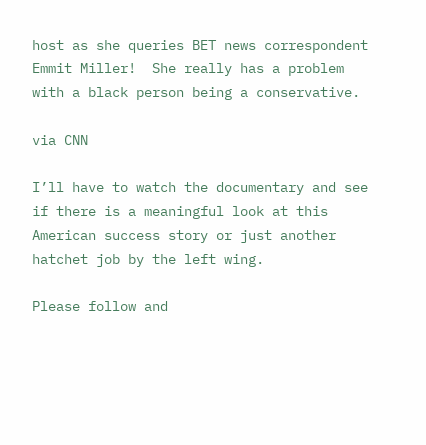host as she queries BET news correspondent Emmit Miller!  She really has a problem with a black person being a conservative.

via CNN

I’ll have to watch the documentary and see if there is a meaningful look at this American success story or just another hatchet job by the left wing.

Please follow and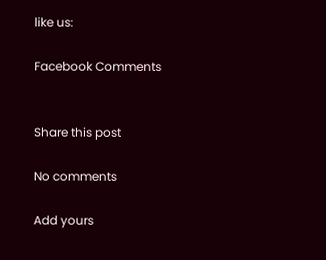like us:

Facebook Comments


Share this post

No comments

Add yours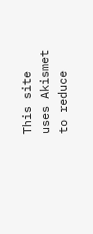This site uses Akismet to reduce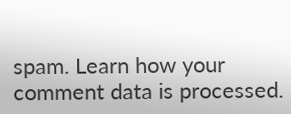spam. Learn how your comment data is processed.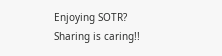Enjoying SOTR? Sharing is caring!!